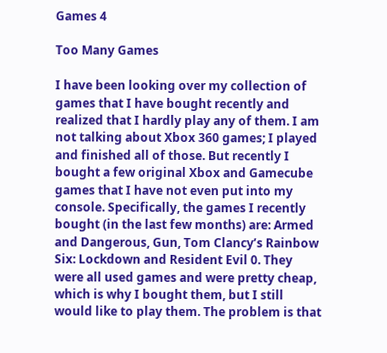Games 4

Too Many Games

I have been looking over my collection of games that I have bought recently and realized that I hardly play any of them. I am not talking about Xbox 360 games; I played and finished all of those. But recently I bought a few original Xbox and Gamecube games that I have not even put into my console. Specifically, the games I recently bought (in the last few months) are: Armed and Dangerous, Gun, Tom Clancy’s Rainbow Six: Lockdown and Resident Evil 0. They were all used games and were pretty cheap, which is why I bought them, but I still would like to play them. The problem is that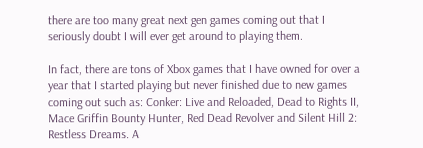there are too many great next gen games coming out that I seriously doubt I will ever get around to playing them.

In fact, there are tons of Xbox games that I have owned for over a year that I started playing but never finished due to new games coming out such as: Conker: Live and Reloaded, Dead to Rights II, Mace Griffin Bounty Hunter, Red Dead Revolver and Silent Hill 2: Restless Dreams. A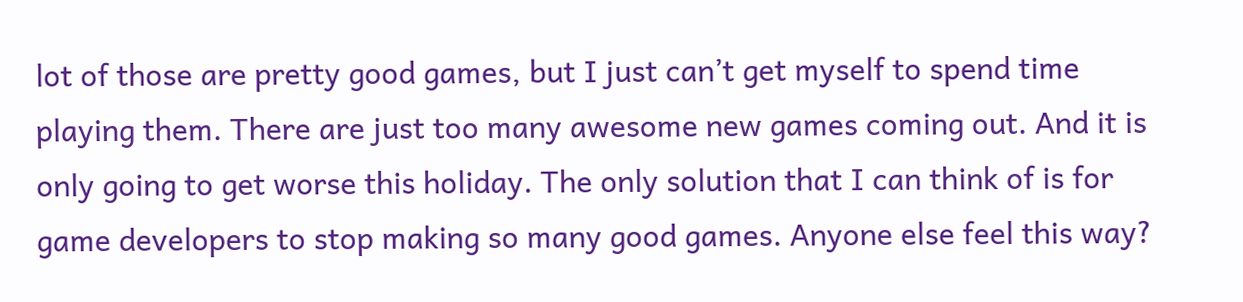lot of those are pretty good games, but I just can’t get myself to spend time playing them. There are just too many awesome new games coming out. And it is only going to get worse this holiday. The only solution that I can think of is for game developers to stop making so many good games. Anyone else feel this way?